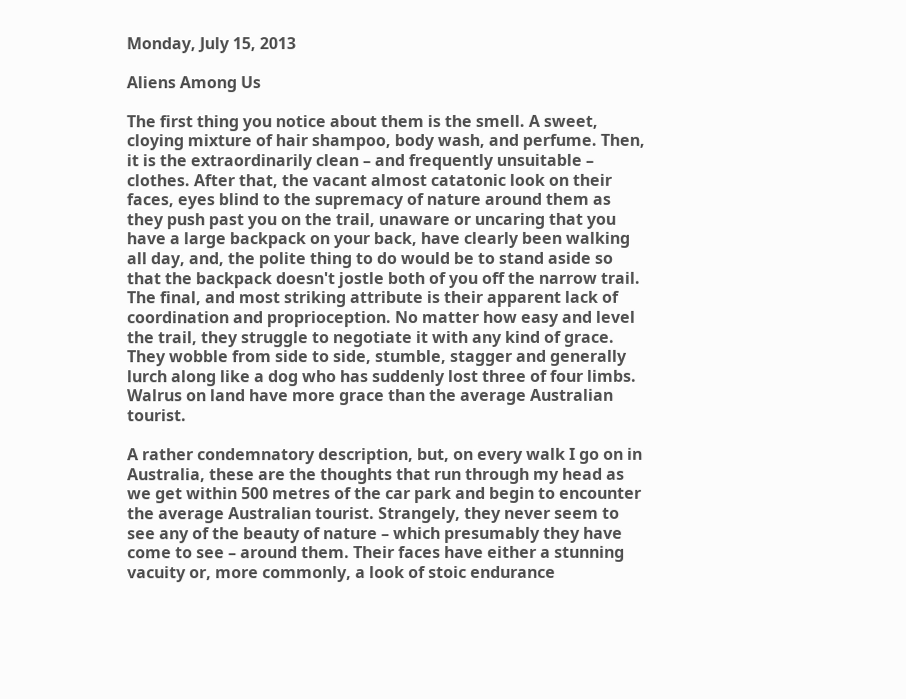Monday, July 15, 2013

Aliens Among Us

The first thing you notice about them is the smell. A sweet, cloying mixture of hair shampoo, body wash, and perfume. Then, it is the extraordinarily clean – and frequently unsuitable – clothes. After that, the vacant almost catatonic look on their faces, eyes blind to the supremacy of nature around them as they push past you on the trail, unaware or uncaring that you have a large backpack on your back, have clearly been walking all day, and, the polite thing to do would be to stand aside so that the backpack doesn't jostle both of you off the narrow trail. The final, and most striking attribute is their apparent lack of coordination and proprioception. No matter how easy and level the trail, they struggle to negotiate it with any kind of grace. They wobble from side to side, stumble, stagger and generally lurch along like a dog who has suddenly lost three of four limbs. Walrus on land have more grace than the average Australian tourist.

A rather condemnatory description, but, on every walk I go on in Australia, these are the thoughts that run through my head as we get within 500 metres of the car park and begin to encounter the average Australian tourist. Strangely, they never seem to see any of the beauty of nature – which presumably they have come to see – around them. Their faces have either a stunning vacuity or, more commonly, a look of stoic endurance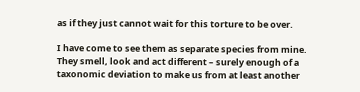as if they just cannot wait for this torture to be over.

I have come to see them as separate species from mine. They smell, look and act different – surely enough of a taxonomic deviation to make us from at least another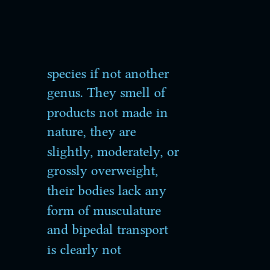species if not another genus. They smell of products not made in nature, they are slightly, moderately, or grossly overweight, their bodies lack any form of musculature and bipedal transport is clearly not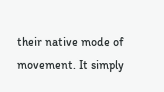their native mode of movement. It simply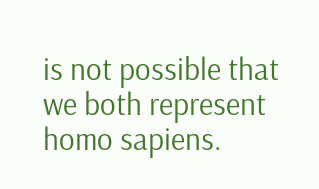is not possible that we both represent homo sapiens.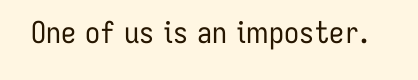One of us is an imposter.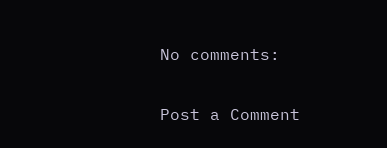No comments:

Post a Comment